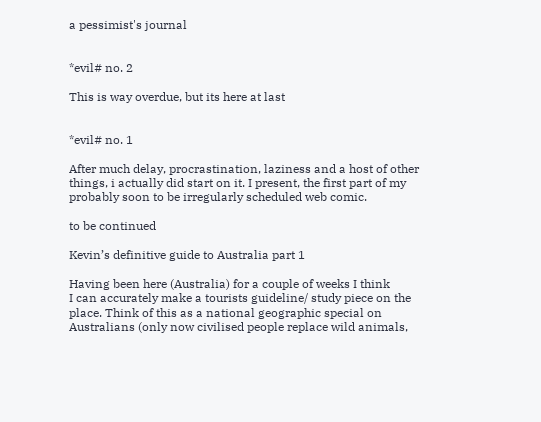a pessimist's journal


*evil# no. 2

This is way overdue, but its here at last


*evil# no. 1

After much delay, procrastination, laziness and a host of other things, i actually did start on it. I present, the first part of my probably soon to be irregularly scheduled web comic.

to be continued

Kevin’s definitive guide to Australia part 1

Having been here (Australia) for a couple of weeks I think
I can accurately make a tourists guideline/ study piece on the
place. Think of this as a national geographic special on
Australians (only now civilised people replace wild animals,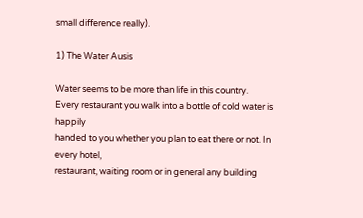small difference really).

1) The Water Ausis

Water seems to be more than life in this country.
Every restaurant you walk into a bottle of cold water is happily
handed to you whether you plan to eat there or not. In every hotel,
restaurant, waiting room or in general any building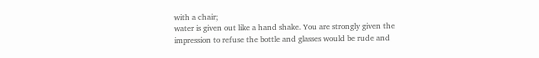with a chair;
water is given out like a hand shake. You are strongly given the
impression to refuse the bottle and glasses would be rude and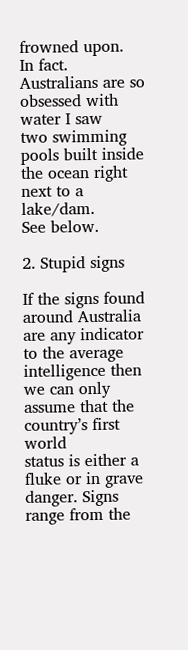frowned upon.
In fact. Australians are so obsessed with water I saw
two swimming pools built inside the ocean right next to a lake/dam.
See below.

2. Stupid signs

If the signs found around Australia are any indicator to the average
intelligence then we can only assume that the country’s first world
status is either a fluke or in grave danger. Signs range from the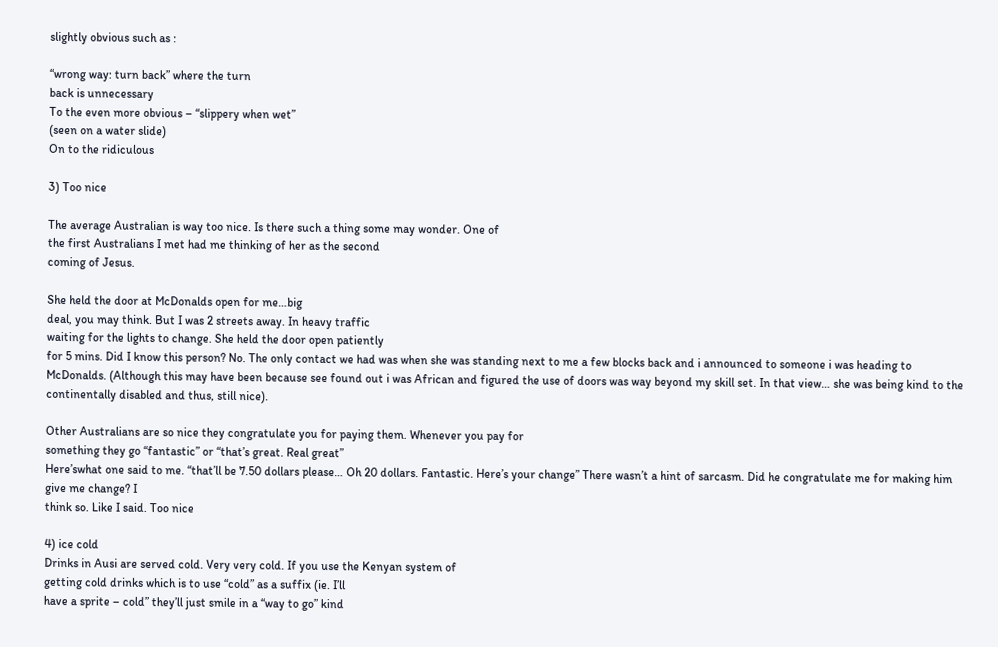slightly obvious such as :

“wrong way: turn back” where the turn
back is unnecessary
To the even more obvious – “slippery when wet”
(seen on a water slide)
On to the ridiculous

3) Too nice

The average Australian is way too nice. Is there such a thing some may wonder. One of
the first Australians I met had me thinking of her as the second
coming of Jesus.

She held the door at McDonalds open for me…big
deal, you may think. But I was 2 streets away. In heavy traffic
waiting for the lights to change. She held the door open patiently
for 5 mins. Did I know this person? No. The only contact we had was when she was standing next to me a few blocks back and i announced to someone i was heading to McDonalds. (Although this may have been because see found out i was African and figured the use of doors was way beyond my skill set. In that view… she was being kind to the continentally disabled and thus, still nice).

Other Australians are so nice they congratulate you for paying them. Whenever you pay for
something they go “fantastic” or “that’s great. Real great”
Here’swhat one said to me. “that’ll be 7.50 dollars please… Oh 20 dollars. Fantastic. Here’s your change” There wasn’t a hint of sarcasm. Did he congratulate me for making him give me change? I
think so. Like I said. Too nice

4) ice cold
Drinks in Ausi are served cold. Very very cold. If you use the Kenyan system of
getting cold drinks which is to use “cold” as a suffix (ie. I’ll
have a sprite – cold” they’ll just smile in a “way to go” kind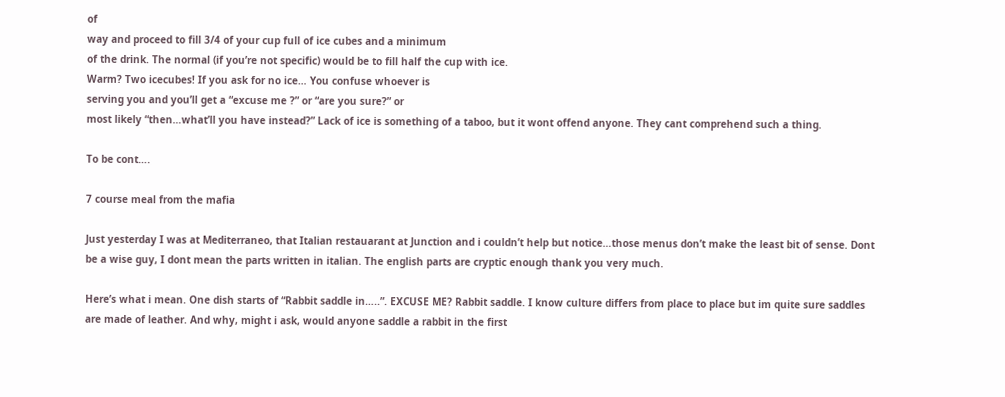of
way and proceed to fill 3/4 of your cup full of ice cubes and a minimum
of the drink. The normal (if you’re not specific) would be to fill half the cup with ice.
Warm? Two icecubes! If you ask for no ice… You confuse whoever is
serving you and you’ll get a “excuse me ?” or “are you sure?” or
most likely “then…what’ll you have instead?” Lack of ice is something of a taboo, but it wont offend anyone. They cant comprehend such a thing.

To be cont….

7 course meal from the mafia

Just yesterday I was at Mediterraneo, that Italian restauarant at Junction and i couldn’t help but notice…those menus don’t make the least bit of sense. Dont be a wise guy, I dont mean the parts written in italian. The english parts are cryptic enough thank you very much.

Here’s what i mean. One dish starts of “Rabbit saddle in…..”. EXCUSE ME? Rabbit saddle. I know culture differs from place to place but im quite sure saddles are made of leather. And why, might i ask, would anyone saddle a rabbit in the first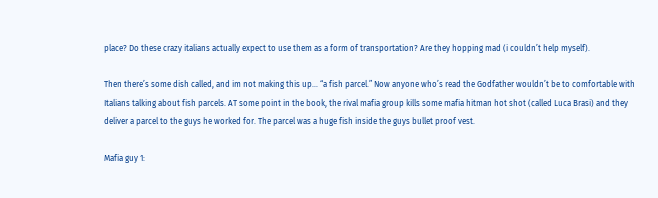place? Do these crazy italians actually expect to use them as a form of transportation? Are they hopping mad (i couldn’t help myself).

Then there’s some dish called, and im not making this up… “a fish parcel.” Now anyone who’s read the Godfather wouldn’t be to comfortable with Italians talking about fish parcels. AT some point in the book, the rival mafia group kills some mafia hitman hot shot (called Luca Brasi) and they deliver a parcel to the guys he worked for. The parcel was a huge fish inside the guys bullet proof vest.

Mafia guy 1: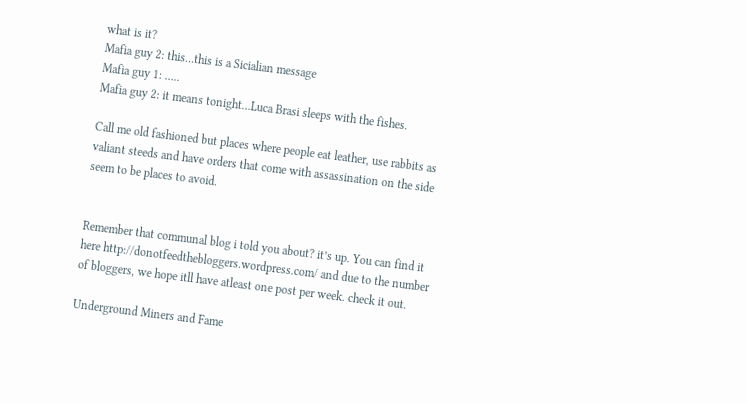what is it?
Mafia guy 2: this…this is a Sicialian message
Mafia guy 1: …..
Mafia guy 2: it means tonight…Luca Brasi sleeps with the fishes.

Call me old fashioned but places where people eat leather, use rabbits as valiant steeds and have orders that come with assassination on the side seem to be places to avoid.


Remember that communal blog i told you about? it’s up. You can find it here http://donotfeedthebloggers.wordpress.com/ and due to the number of bloggers, we hope itll have atleast one post per week. check it out.

Underground Miners and Fame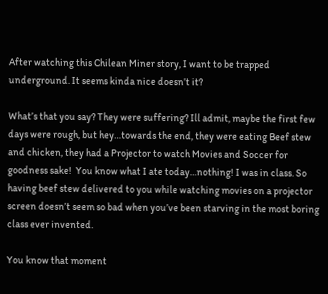After watching this Chilean Miner story, I want to be trapped underground. It seems kinda nice doesn’t it?

What’s that you say? They were suffering? Ill admit, maybe the first few days were rough, but hey…towards the end, they were eating Beef stew and chicken, they had a Projector to watch Movies and Soccer for goodness sake!  You know what I ate today…nothing! I was in class. So having beef stew delivered to you while watching movies on a projector screen doesn’t seem so bad when you’ve been starving in the most boring class ever invented.

You know that moment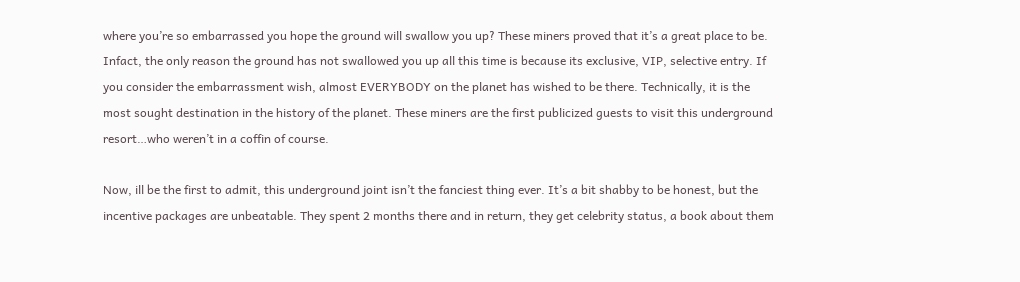where you’re so embarrassed you hope the ground will swallow you up? These miners proved that it’s a great place to be. Infact, the only reason the ground has not swallowed you up all this time is because its exclusive, VIP, selective entry. If you consider the embarrassment wish, almost EVERYBODY on the planet has wished to be there. Technically, it is the most sought destination in the history of the planet. These miners are the first publicized guests to visit this underground resort…who weren’t in a coffin of course.

Now, ill be the first to admit, this underground joint isn’t the fanciest thing ever. It’s a bit shabby to be honest, but the incentive packages are unbeatable. They spent 2 months there and in return, they get celebrity status, a book about them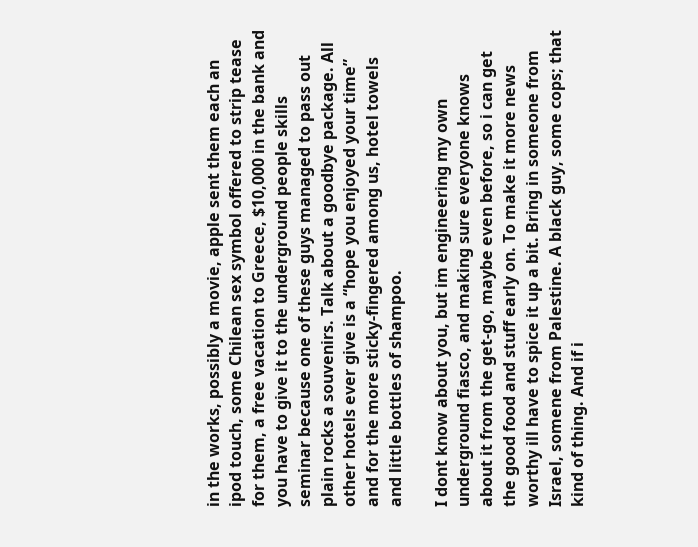in the works, possibly a movie, apple sent them each an ipod touch, some Chilean sex symbol offered to strip tease for them, a free vacation to Greece, $10,000 in the bank and you have to give it to the underground people skills seminar because one of these guys managed to pass out plain rocks a souvenirs. Talk about a goodbye package. All other hotels ever give is a “hope you enjoyed your time” and for the more sticky-fingered among us, hotel towels and little bottles of shampoo.

I dont know about you, but im engineering my own underground fiasco, and making sure everyone knows about it from the get-go, maybe even before, so i can get the good food and stuff early on. To make it more news worthy ill have to spice it up a bit. Bring in someone from Israel, somene from Palestine. A black guy, some cops; that kind of thing. And if i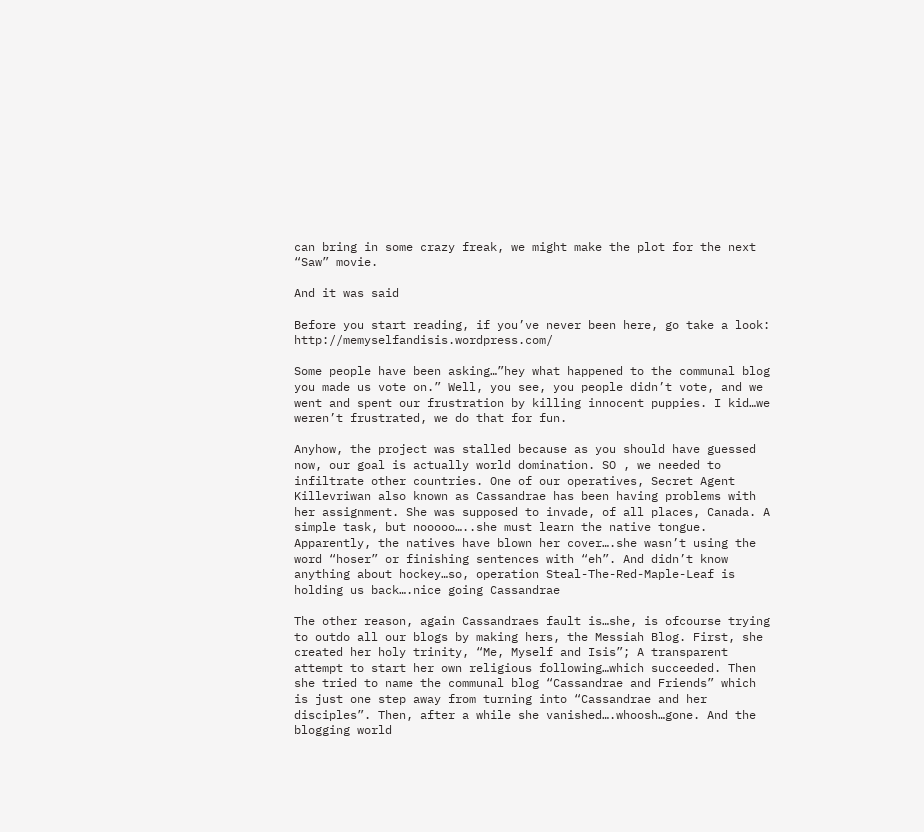can bring in some crazy freak, we might make the plot for the next “Saw” movie.

And it was said

Before you start reading, if you’ve never been here, go take a look: http://memyselfandisis.wordpress.com/

Some people have been asking…”hey what happened to the communal blog you made us vote on.” Well, you see, you people didn’t vote, and we went and spent our frustration by killing innocent puppies. I kid…we weren’t frustrated, we do that for fun.

Anyhow, the project was stalled because as you should have guessed now, our goal is actually world domination. SO , we needed to infiltrate other countries. One of our operatives, Secret Agent Killevriwan also known as Cassandrae has been having problems with her assignment. She was supposed to invade, of all places, Canada. A simple task, but nooooo…..she must learn the native tongue. Apparently, the natives have blown her cover….she wasn’t using the word “hoser” or finishing sentences with “eh”. And didn’t know anything about hockey…so, operation Steal-The-Red-Maple-Leaf is holding us back….nice going Cassandrae

The other reason, again Cassandraes fault is…she, is ofcourse trying to outdo all our blogs by making hers, the Messiah Blog. First, she created her holy trinity, “Me, Myself and Isis”; A transparent attempt to start her own religious following…which succeeded. Then she tried to name the communal blog “Cassandrae and Friends” which is just one step away from turning into “Cassandrae and her disciples”. Then, after a while she vanished….whoosh…gone. And the blogging world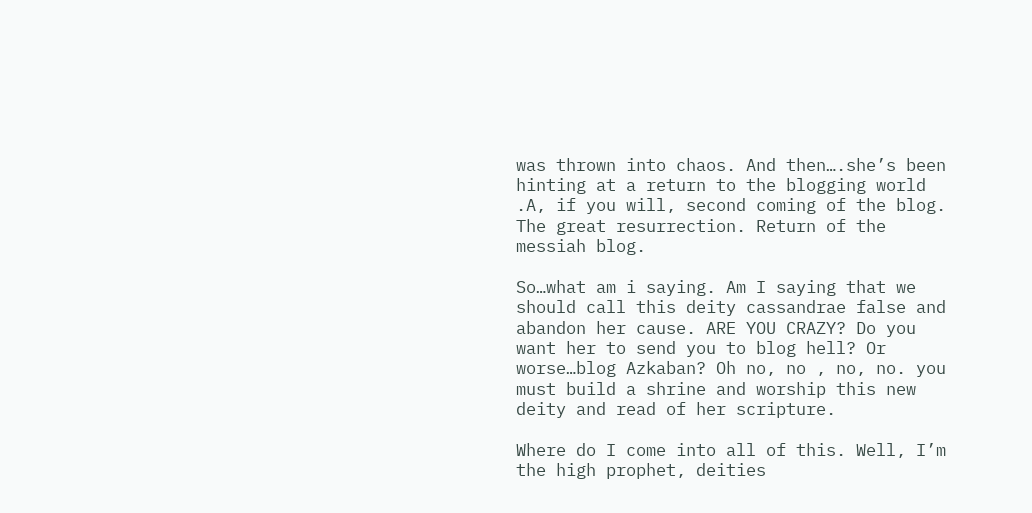was thrown into chaos. And then….she’s been hinting at a return to the blogging world .A, if you will, second coming of the blog. The great resurrection. Return of the messiah blog.

So…what am i saying. Am I saying that we should call this deity cassandrae false and abandon her cause. ARE YOU CRAZY? Do you want her to send you to blog hell? Or worse…blog Azkaban? Oh no, no , no, no. you must build a shrine and worship this new deity and read of her scripture.

Where do I come into all of this. Well, I’m the high prophet, deities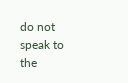do not speak to the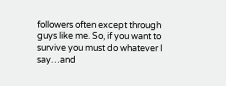followers often except through guys like me. So, if you want to survive you must do whatever I say…and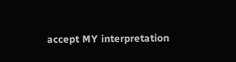accept MY interpretation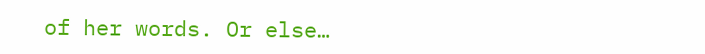of her words. Or else…